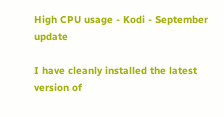High CPU usage - Kodi - September update

I have cleanly installed the latest version of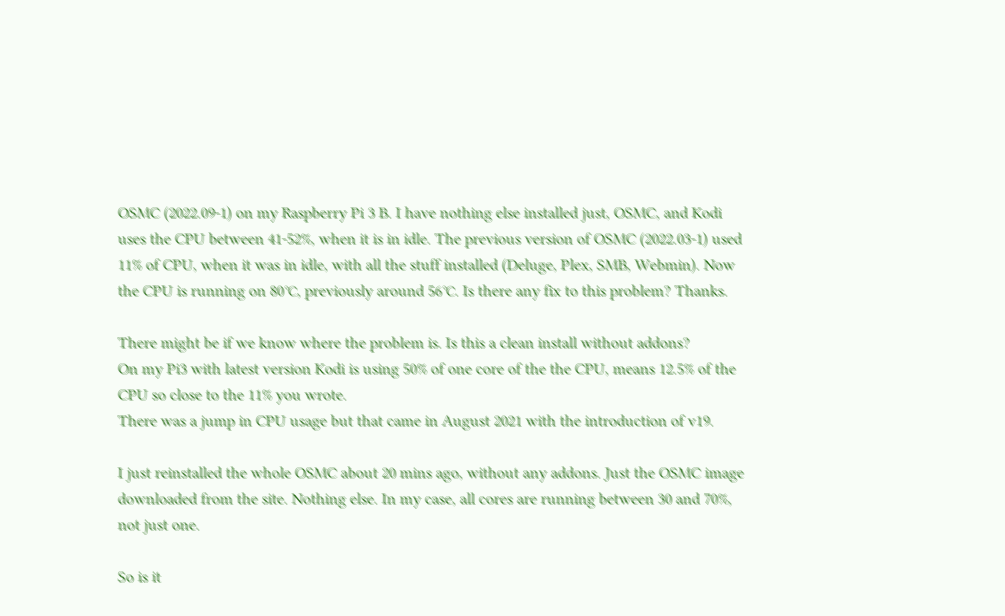OSMC (2022.09-1) on my Raspberry Pi 3 B. I have nothing else installed just, OSMC, and Kodi uses the CPU between 41-52%, when it is in idle. The previous version of OSMC (2022.03-1) used 11% of CPU, when it was in idle, with all the stuff installed (Deluge, Plex, SMB, Webmin). Now the CPU is running on 80℃, previously around 56℃. Is there any fix to this problem? Thanks.

There might be if we know where the problem is. Is this a clean install without addons?
On my Pi3 with latest version Kodi is using 50% of one core of the the CPU, means 12.5% of the CPU so close to the 11% you wrote.
There was a jump in CPU usage but that came in August 2021 with the introduction of v19.

I just reinstalled the whole OSMC about 20 mins ago, without any addons. Just the OSMC image downloaded from the site. Nothing else. In my case, all cores are running between 30 and 70%, not just one.

So is it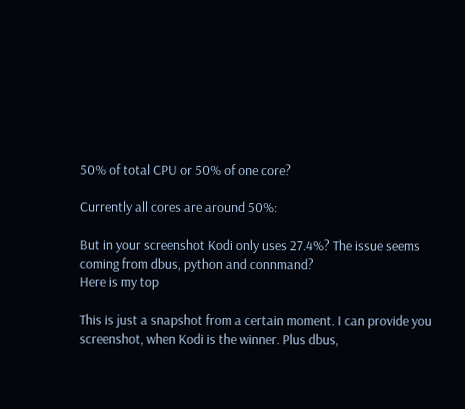50% of total CPU or 50% of one core?

Currently all cores are around 50%:

But in your screenshot Kodi only uses 27.4%? The issue seems coming from dbus, python and connmand?
Here is my top

This is just a snapshot from a certain moment. I can provide you screenshot, when Kodi is the winner. Plus dbus,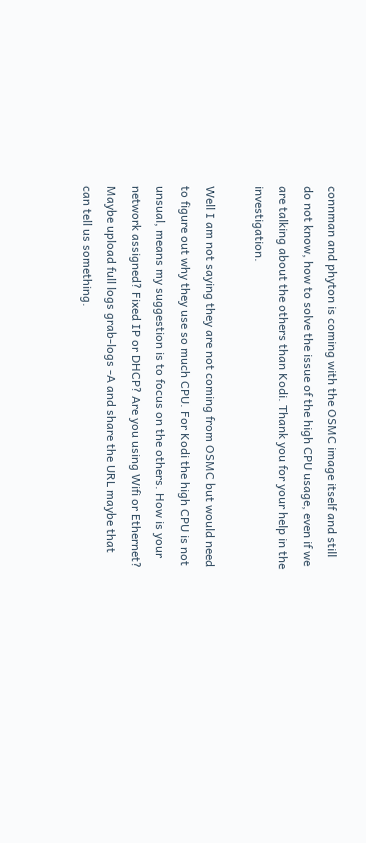connman and phyton is coming with the OSMC image itself and still do not know, how to solve the issue of the high CPU usage, even if we are talking about the others than Kodi. Thank you for your help in the investigation.

Well I am not saying they are not coming from OSMC but would need to figure out why they use so much CPU. For Kodi the high CPU is not unsual, means my suggestion is to focus on the others. How is your network assigned? Fixed IP or DHCP? Are you using Wifi or Ethernet? Maybe upload full logs grab-logs -A and share the URL maybe that can tell us something.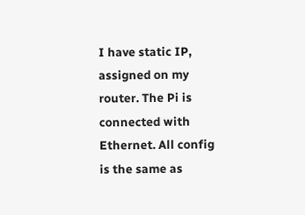I have static IP, assigned on my router. The Pi is connected with Ethernet. All config is the same as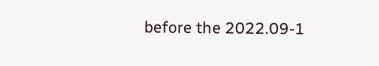before the 2022.09-1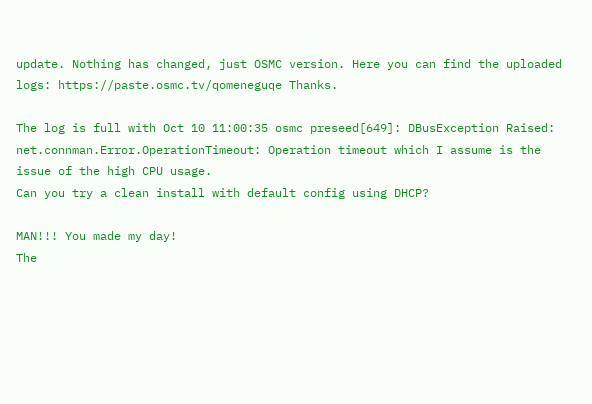update. Nothing has changed, just OSMC version. Here you can find the uploaded logs: https://paste.osmc.tv/qomeneguqe Thanks.

The log is full with Oct 10 11:00:35 osmc preseed[649]: DBusException Raised: net.connman.Error.OperationTimeout: Operation timeout which I assume is the issue of the high CPU usage.
Can you try a clean install with default config using DHCP?

MAN!!! You made my day!
The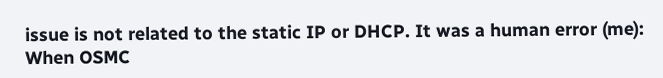issue is not related to the static IP or DHCP. It was a human error (me):
When OSMC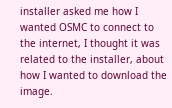installer asked me how I wanted OSMC to connect to the internet, I thought it was related to the installer, about how I wanted to download the image.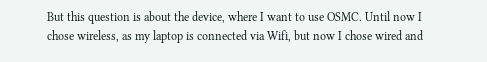But this question is about the device, where I want to use OSMC. Until now I chose wireless, as my laptop is connected via Wifi, but now I chose wired and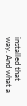installed that way. And what a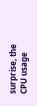surprise, the CPU usage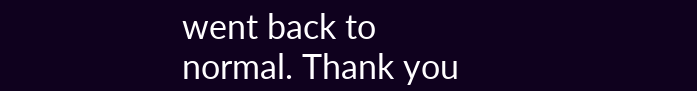went back to normal. Thank you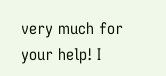very much for your help! I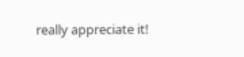really appreciate it!